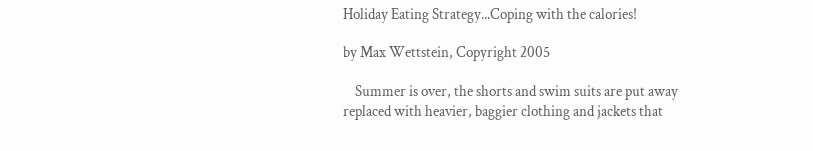Holiday Eating Strategy...Coping with the calories!

by Max Wettstein, Copyright 2005

    Summer is over, the shorts and swim suits are put away replaced with heavier, baggier clothing and jackets that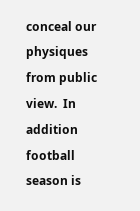conceal our physiques from public view.  In addition football season is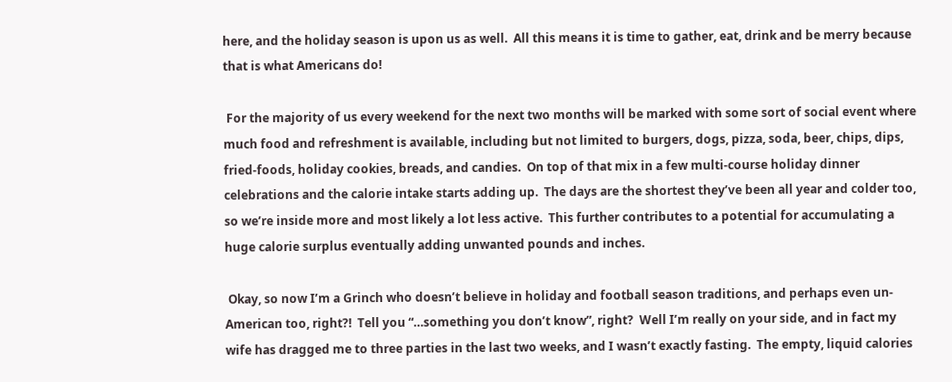here, and the holiday season is upon us as well.  All this means it is time to gather, eat, drink and be merry because that is what Americans do!

 For the majority of us every weekend for the next two months will be marked with some sort of social event where much food and refreshment is available, including but not limited to burgers, dogs, pizza, soda, beer, chips, dips, fried-foods, holiday cookies, breads, and candies.  On top of that mix in a few multi-course holiday dinner celebrations and the calorie intake starts adding up.  The days are the shortest they’ve been all year and colder too, so we’re inside more and most likely a lot less active.  This further contributes to a potential for accumulating a huge calorie surplus eventually adding unwanted pounds and inches.

 Okay, so now I’m a Grinch who doesn’t believe in holiday and football season traditions, and perhaps even un-American too, right?!  Tell you “…something you don’t know”, right?  Well I’m really on your side, and in fact my wife has dragged me to three parties in the last two weeks, and I wasn’t exactly fasting.  The empty, liquid calories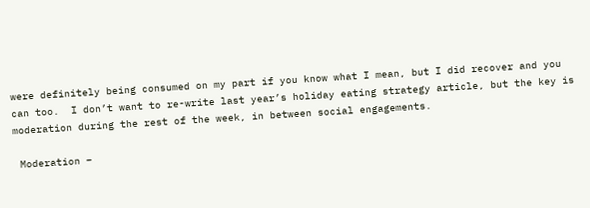were definitely being consumed on my part if you know what I mean, but I did recover and you can too.  I don’t want to re-write last year’s holiday eating strategy article, but the key is moderation during the rest of the week, in between social engagements.

 Moderation –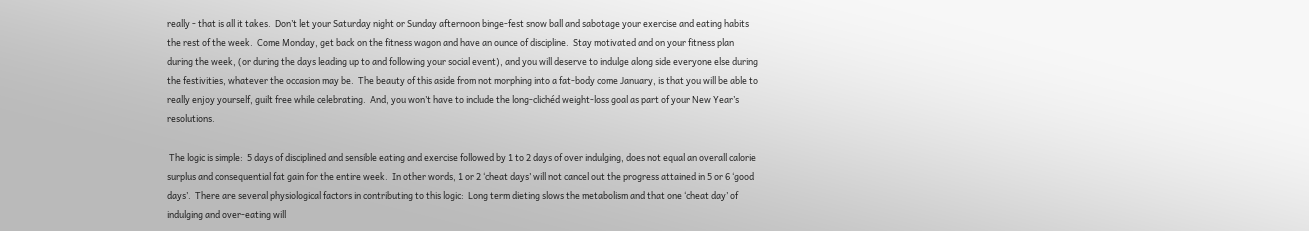really - that is all it takes.  Don’t let your Saturday night or Sunday afternoon binge-fest snow ball and sabotage your exercise and eating habits the rest of the week.  Come Monday, get back on the fitness wagon and have an ounce of discipline.  Stay motivated and on your fitness plan during the week, (or during the days leading up to and following your social event), and you will deserve to indulge along side everyone else during the festivities, whatever the occasion may be.  The beauty of this aside from not morphing into a fat-body come January, is that you will be able to really enjoy yourself, guilt free while celebrating.  And, you won’t have to include the long-clichéd weight-loss goal as part of your New Year’s resolutions.

 The logic is simple:  5 days of disciplined and sensible eating and exercise followed by 1 to 2 days of over indulging, does not equal an overall calorie surplus and consequential fat gain for the entire week.  In other words, 1 or 2 ‘cheat days’ will not cancel out the progress attained in 5 or 6 ‘good days’.  There are several physiological factors in contributing to this logic:  Long term dieting slows the metabolism and that one ‘cheat day’ of indulging and over-eating will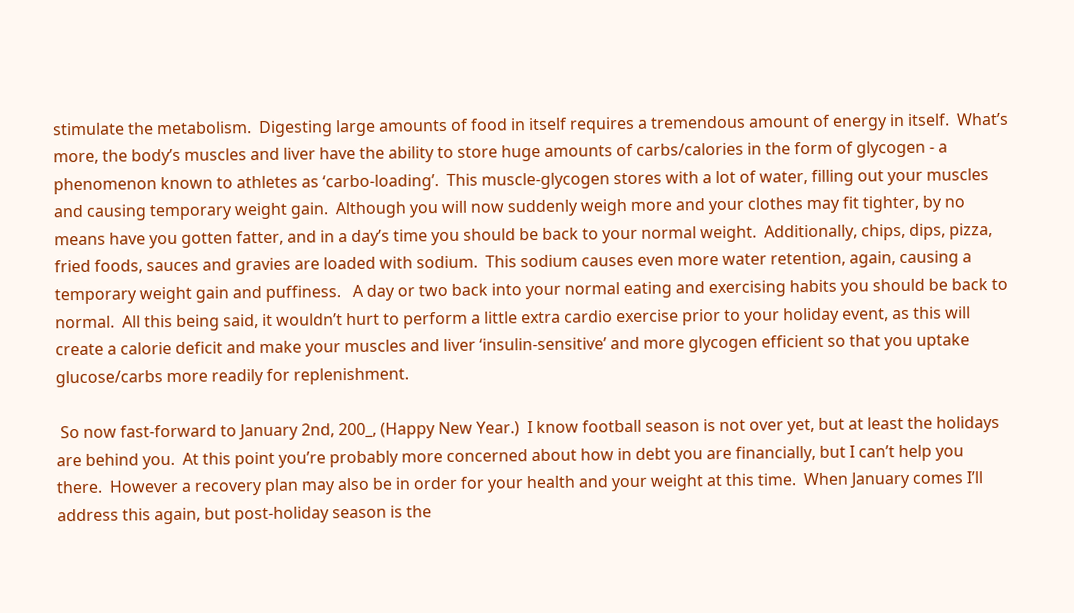stimulate the metabolism.  Digesting large amounts of food in itself requires a tremendous amount of energy in itself.  What’s more, the body’s muscles and liver have the ability to store huge amounts of carbs/calories in the form of glycogen - a phenomenon known to athletes as ‘carbo-loading’.  This muscle-glycogen stores with a lot of water, filling out your muscles and causing temporary weight gain.  Although you will now suddenly weigh more and your clothes may fit tighter, by no means have you gotten fatter, and in a day’s time you should be back to your normal weight.  Additionally, chips, dips, pizza, fried foods, sauces and gravies are loaded with sodium.  This sodium causes even more water retention, again, causing a temporary weight gain and puffiness.   A day or two back into your normal eating and exercising habits you should be back to normal.  All this being said, it wouldn’t hurt to perform a little extra cardio exercise prior to your holiday event, as this will create a calorie deficit and make your muscles and liver ‘insulin-sensitive’ and more glycogen efficient so that you uptake glucose/carbs more readily for replenishment.

 So now fast-forward to January 2nd, 200_, (Happy New Year.)  I know football season is not over yet, but at least the holidays are behind you.  At this point you’re probably more concerned about how in debt you are financially, but I can’t help you there.  However a recovery plan may also be in order for your health and your weight at this time.  When January comes I’ll address this again, but post-holiday season is the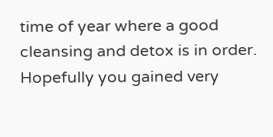time of year where a good cleansing and detox is in order.  Hopefully you gained very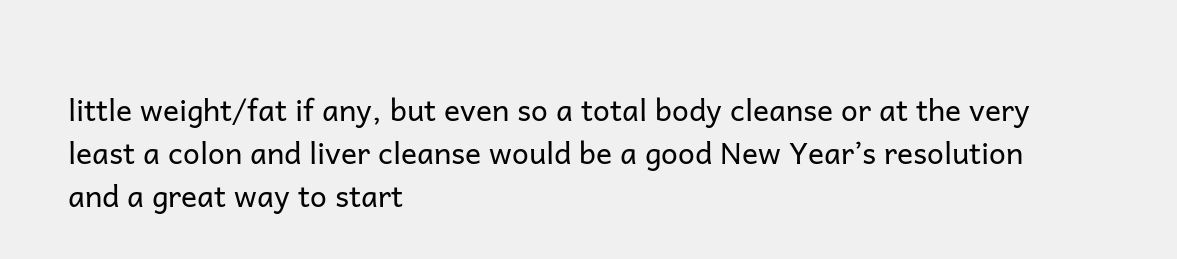little weight/fat if any, but even so a total body cleanse or at the very least a colon and liver cleanse would be a good New Year’s resolution and a great way to start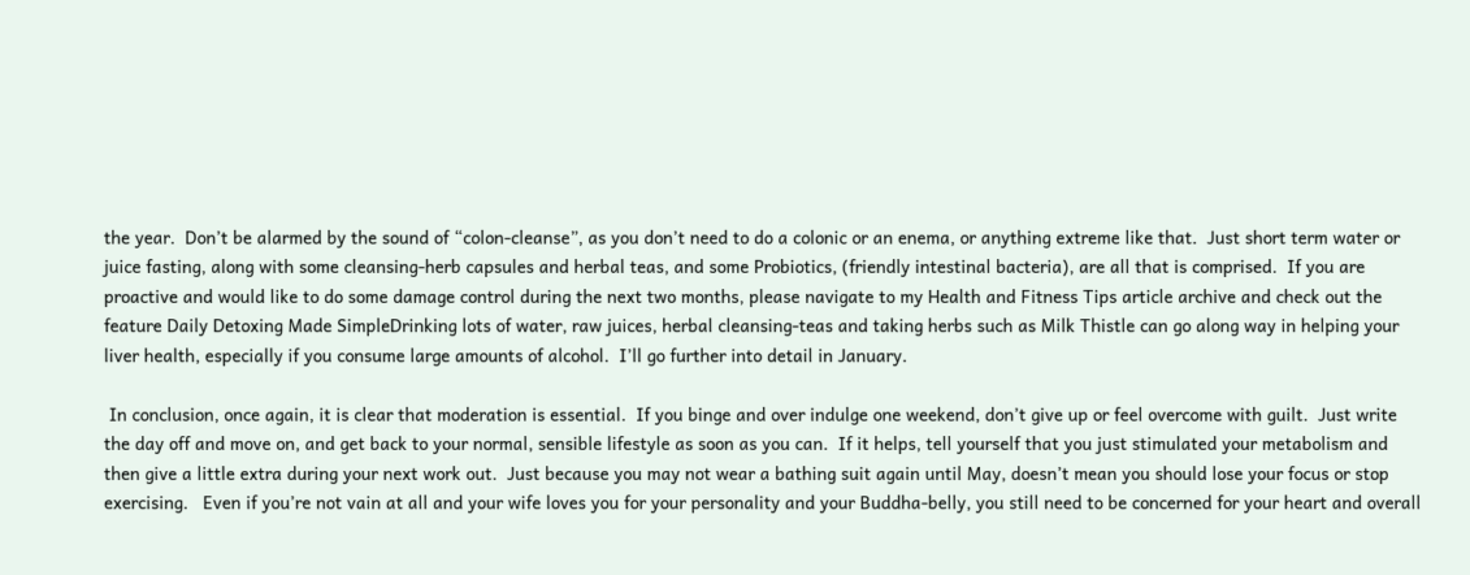the year.  Don’t be alarmed by the sound of “colon-cleanse”, as you don’t need to do a colonic or an enema, or anything extreme like that.  Just short term water or juice fasting, along with some cleansing-herb capsules and herbal teas, and some Probiotics, (friendly intestinal bacteria), are all that is comprised.  If you are proactive and would like to do some damage control during the next two months, please navigate to my Health and Fitness Tips article archive and check out the feature Daily Detoxing Made SimpleDrinking lots of water, raw juices, herbal cleansing-teas and taking herbs such as Milk Thistle can go along way in helping your liver health, especially if you consume large amounts of alcohol.  I’ll go further into detail in January.

 In conclusion, once again, it is clear that moderation is essential.  If you binge and over indulge one weekend, don’t give up or feel overcome with guilt.  Just write the day off and move on, and get back to your normal, sensible lifestyle as soon as you can.  If it helps, tell yourself that you just stimulated your metabolism and then give a little extra during your next work out.  Just because you may not wear a bathing suit again until May, doesn’t mean you should lose your focus or stop exercising.   Even if you’re not vain at all and your wife loves you for your personality and your Buddha-belly, you still need to be concerned for your heart and overall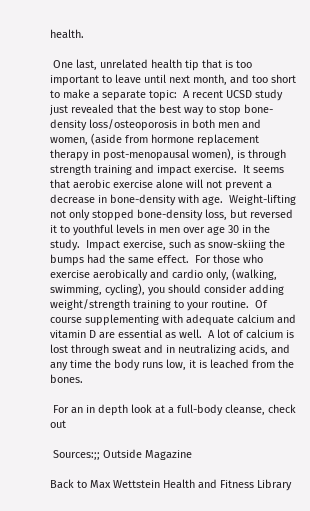health.

 One last, unrelated health tip that is too important to leave until next month, and too short to make a separate topic:  A recent UCSD study just revealed that the best way to stop bone-density loss/osteoporosis in both men and women, (aside from hormone replacement therapy in post-menopausal women), is through strength training and impact exercise.  It seems that aerobic exercise alone will not prevent a decrease in bone-density with age.  Weight-lifting not only stopped bone-density loss, but reversed it to youthful levels in men over age 30 in the study.  Impact exercise, such as snow-skiing the bumps had the same effect.  For those who exercise aerobically and cardio only, (walking, swimming, cycling), you should consider adding weight/strength training to your routine.  Of course supplementing with adequate calcium and vitamin D are essential as well.  A lot of calcium is lost through sweat and in neutralizing acids, and any time the body runs low, it is leached from the bones.

 For an in depth look at a full-body cleanse, check out

 Sources:;; Outside Magazine

Back to Max Wettstein Health and Fitness Library